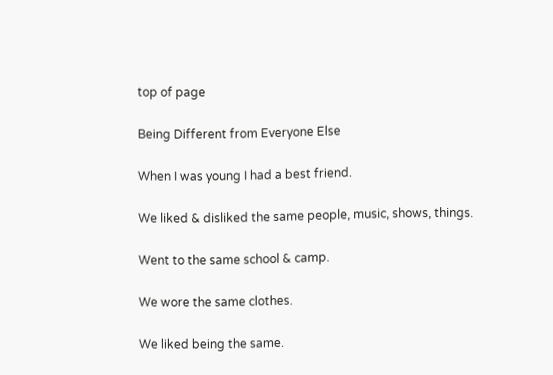top of page

Being Different from Everyone Else

When I was young I had a best friend.

We liked & disliked the same people, music, shows, things.

Went to the same school & camp.

We wore the same clothes.

We liked being the same.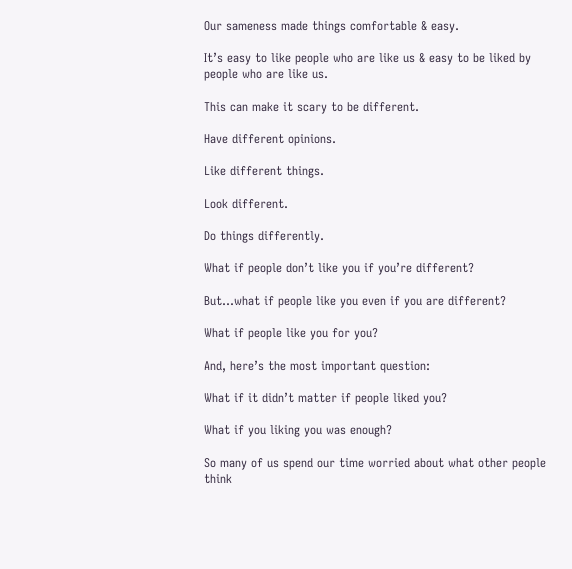Our sameness made things comfortable & easy.

It’s easy to like people who are like us & easy to be liked by people who are like us.

This can make it scary to be different.

Have different opinions.

Like different things.

Look different.

Do things differently.

What if people don’t like you if you’re different?

But...what if people like you even if you are different?

What if people like you for you?

And, here’s the most important question:

What if it didn’t matter if people liked you?

What if you liking you was enough?

So many of us spend our time worried about what other people think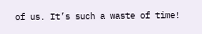of us. It’s such a waste of time!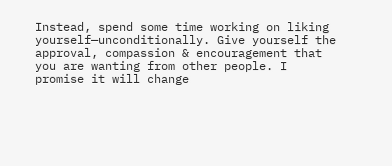Instead, spend some time working on liking yourself—unconditionally. Give yourself the approval, compassion & encouragement that you are wanting from other people. I promise it will change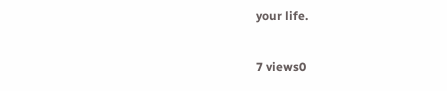your life.

7 views0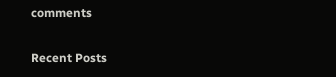comments

Recent Posts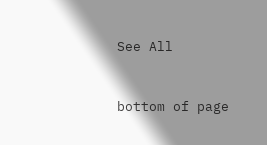See All


bottom of page